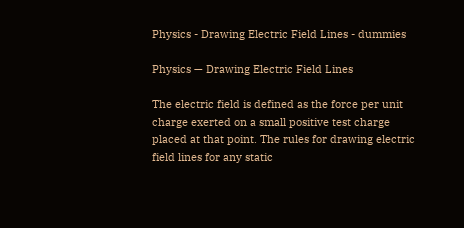Physics - Drawing Electric Field Lines - dummies

Physics — Drawing Electric Field Lines

The electric field is defined as the force per unit charge exerted on a small positive test charge placed at that point. The rules for drawing electric field lines for any static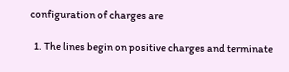configuration of charges are

  1. The lines begin on positive charges and terminate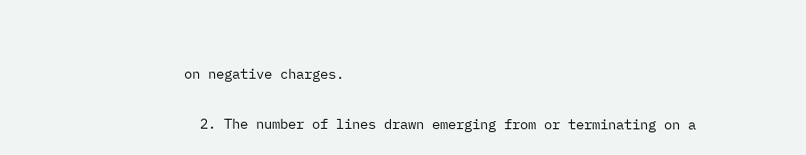on negative charges.

  2. The number of lines drawn emerging from or terminating on a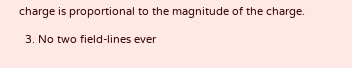charge is proportional to the magnitude of the charge.

  3. No two field-lines ever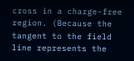cross in a charge-free region. (Because the tangent to the field line represents the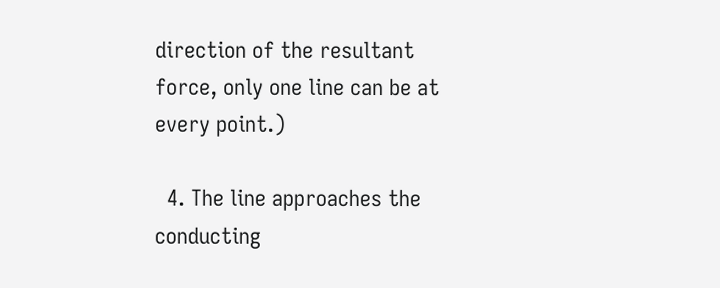direction of the resultant force, only one line can be at every point.)

  4. The line approaches the conducting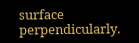surface perpendicularly.